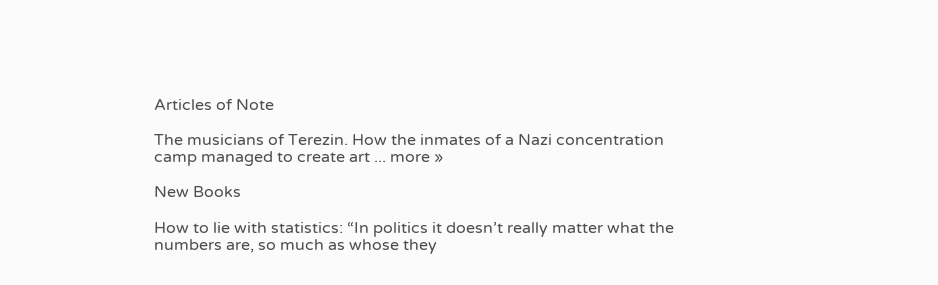Articles of Note

The musicians of Terezin. How the inmates of a Nazi concentration camp managed to create art ... more »

New Books

How to lie with statistics: “In politics it doesn’t really matter what the numbers are, so much as whose they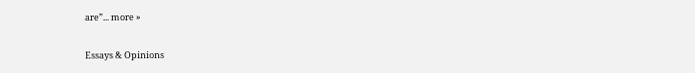are”... more »

Essays & Opinions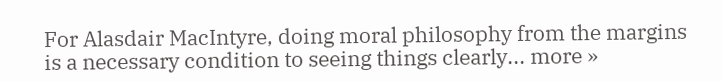For Alasdair MacIntyre, doing moral philosophy from the margins is a necessary condition to seeing things clearly... more »